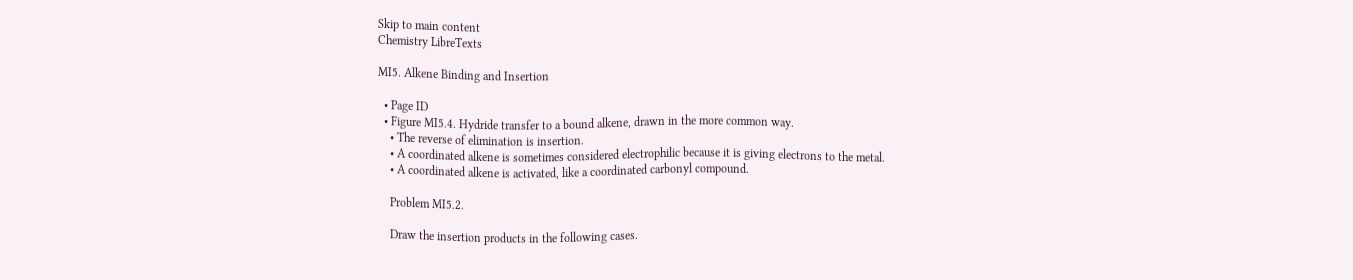Skip to main content
Chemistry LibreTexts

MI5. Alkene Binding and Insertion

  • Page ID
  • Figure MI5.4. Hydride transfer to a bound alkene, drawn in the more common way.
    • The reverse of elimination is insertion.
    • A coordinated alkene is sometimes considered electrophilic because it is giving electrons to the metal.
    • A coordinated alkene is activated, like a coordinated carbonyl compound.

    Problem MI5.2.

    Draw the insertion products in the following cases.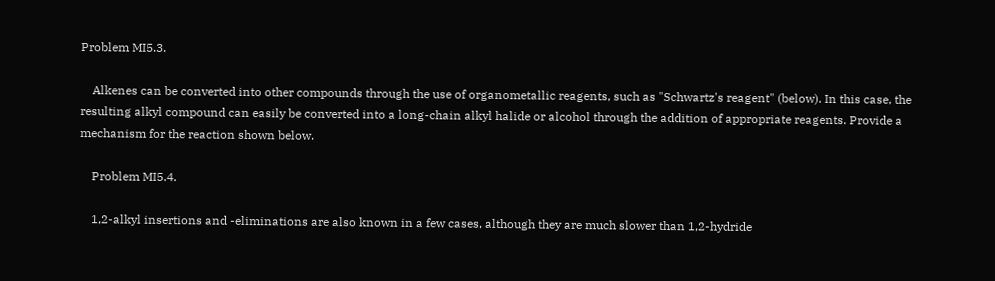Problem MI5.3.

    Alkenes can be converted into other compounds through the use of organometallic reagents, such as "Schwartz's reagent" (below). In this case, the resulting alkyl compound can easily be converted into a long-chain alkyl halide or alcohol through the addition of appropriate reagents. Provide a mechanism for the reaction shown below.

    Problem MI5.4.

    1,2-alkyl insertions and -eliminations are also known in a few cases, although they are much slower than 1,2-hydride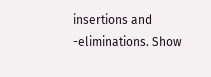insertions and -eliminations. Show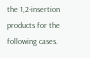the 1,2-insertion products for the following cases.